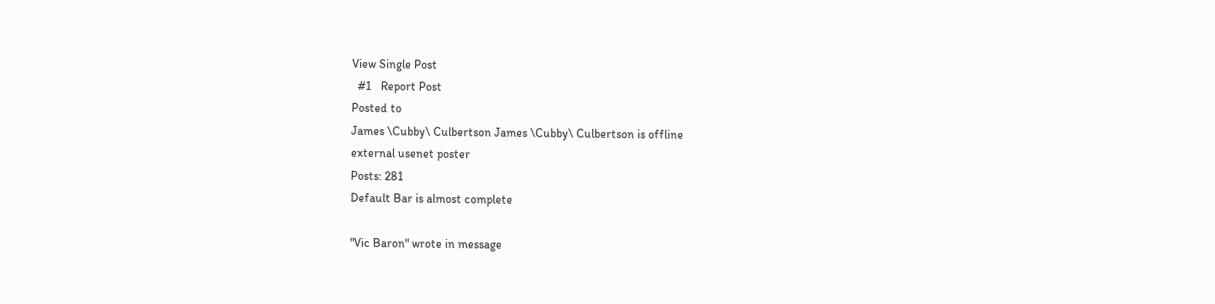View Single Post
  #1   Report Post
Posted to
James \Cubby\ Culbertson James \Cubby\ Culbertson is offline
external usenet poster
Posts: 281
Default Bar is almost complete

"Vic Baron" wrote in message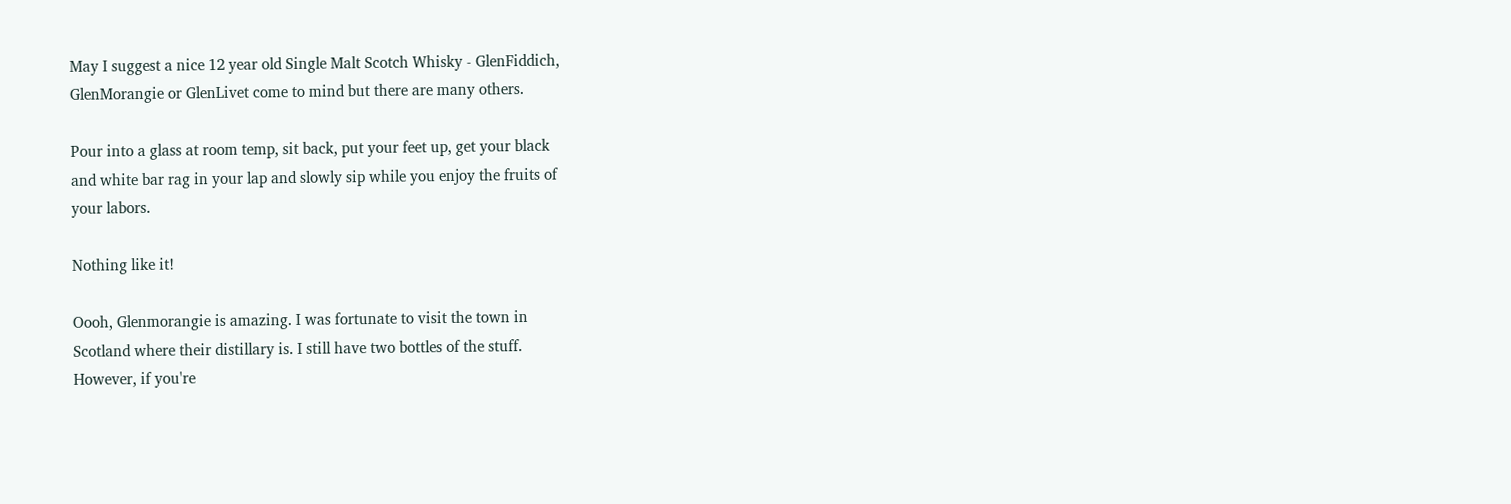May I suggest a nice 12 year old Single Malt Scotch Whisky - GlenFiddich,
GlenMorangie or GlenLivet come to mind but there are many others.

Pour into a glass at room temp, sit back, put your feet up, get your black
and white bar rag in your lap and slowly sip while you enjoy the fruits of
your labors.

Nothing like it!

Oooh, Glenmorangie is amazing. I was fortunate to visit the town in
Scotland where their distillary is. I still have two bottles of the stuff.
However, if you're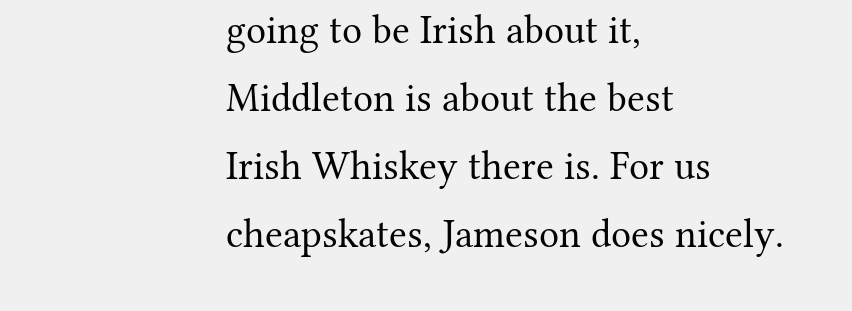going to be Irish about it, Middleton is about the best
Irish Whiskey there is. For us cheapskates, Jameson does nicely.